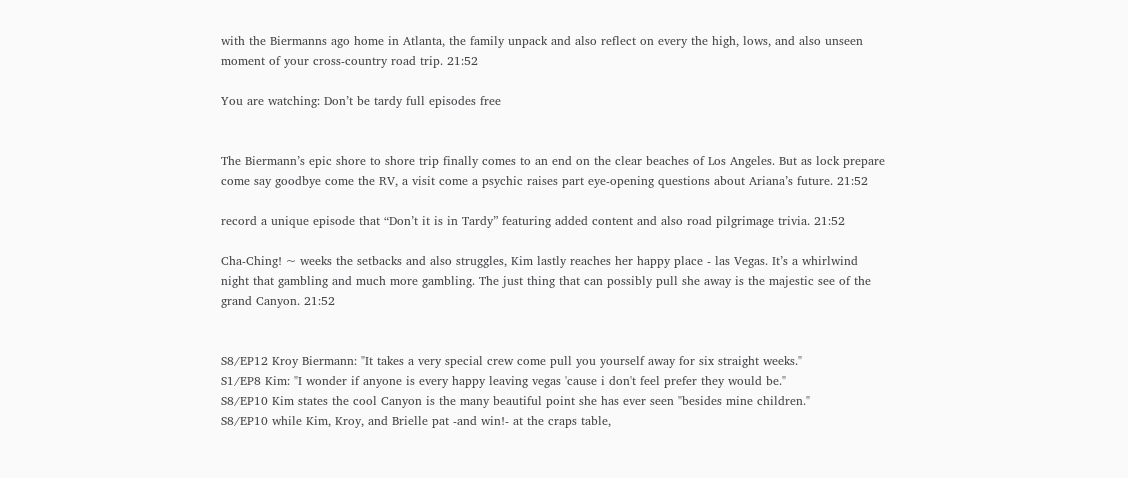with the Biermanns ago home in Atlanta, the family unpack and also reflect on every the high, lows, and also unseen moment of your cross-country road trip. 21:52

You are watching: Don’t be tardy full episodes free


The Biermann’s epic shore to shore trip finally comes to an end on the clear beaches of Los Angeles. But as lock prepare come say goodbye come the RV, a visit come a psychic raises part eye-opening questions about Ariana’s future. 21:52

record a unique episode that “Don’t it is in Tardy” featuring added content and also road pilgrimage trivia. 21:52

Cha-Ching! ~ weeks the setbacks and also struggles, Kim lastly reaches her happy place - las Vegas. It’s a whirlwind night that gambling and much more gambling. The just thing that can possibly pull she away is the majestic see of the grand Canyon. 21:52


S8/EP12 Kroy Biermann: "It takes a very special crew come pull you yourself away for six straight weeks."
S1/EP8 Kim: "I wonder if anyone is every happy leaving vegas 'cause i don't feel prefer they would be."
S8/EP10 Kim states the cool Canyon is the many beautiful point she has ever seen "besides mine children."
S8/EP10 while Kim, Kroy, and Brielle pat -and win!- at the craps table,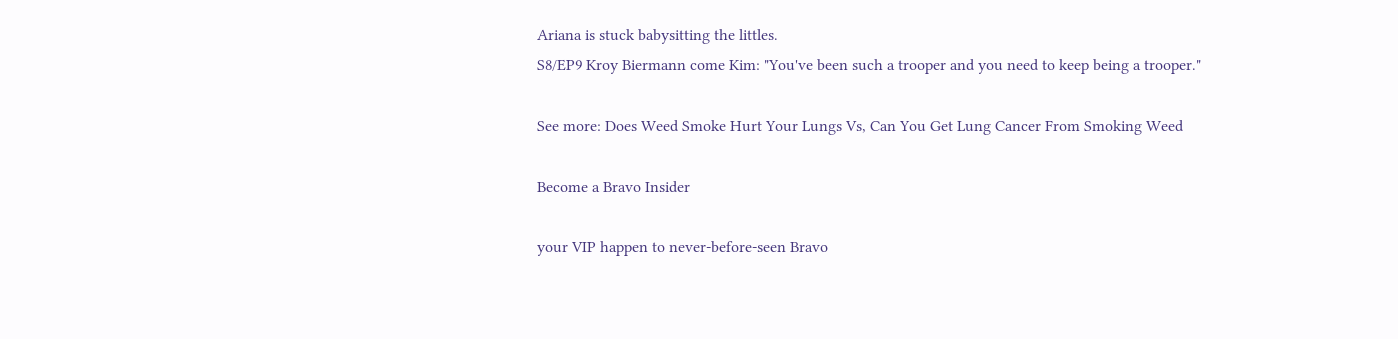Ariana is stuck babysitting the littles.
S8/EP9 Kroy Biermann come Kim: "You've been such a trooper and you need to keep being a trooper."

See more: Does Weed Smoke Hurt Your Lungs Vs, Can You Get Lung Cancer From Smoking Weed

Become a Bravo Insider

your VIP happen to never-before-seen Bravo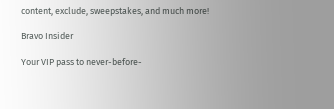content, exclude, sweepstakes, and much more!

Bravo Insider

Your VIP pass to never-before-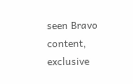seen Bravo content, exclusive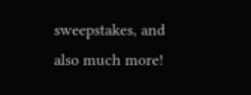sweepstakes, and also much more!